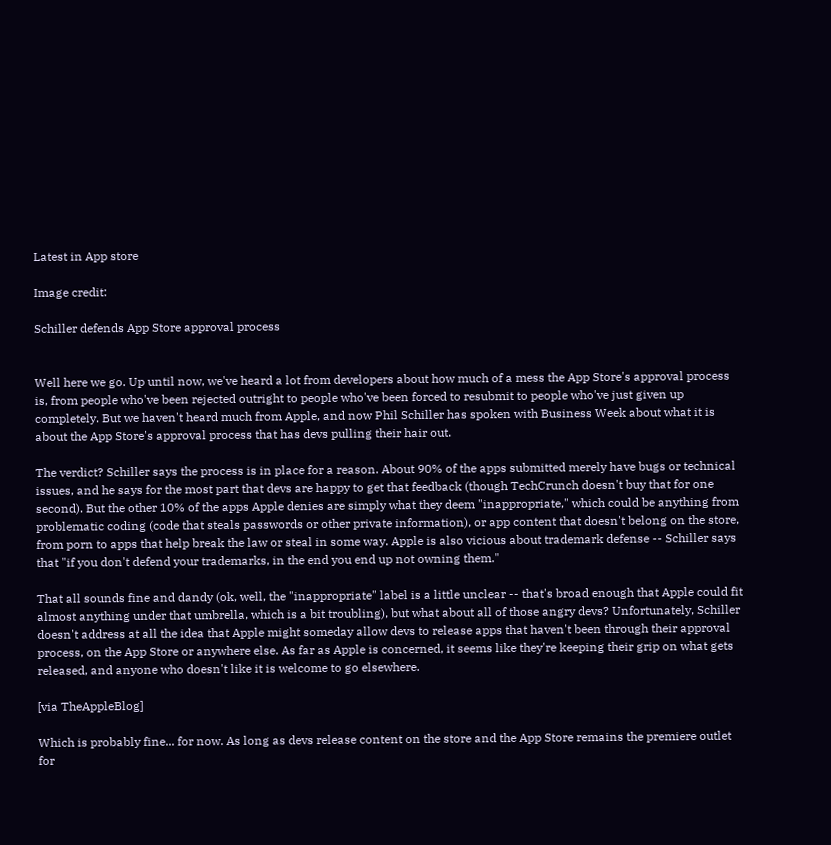Latest in App store

Image credit:

Schiller defends App Store approval process


Well here we go. Up until now, we've heard a lot from developers about how much of a mess the App Store's approval process is, from people who've been rejected outright to people who've been forced to resubmit to people who've just given up completely. But we haven't heard much from Apple, and now Phil Schiller has spoken with Business Week about what it is about the App Store's approval process that has devs pulling their hair out.

The verdict? Schiller says the process is in place for a reason. About 90% of the apps submitted merely have bugs or technical issues, and he says for the most part that devs are happy to get that feedback (though TechCrunch doesn't buy that for one second). But the other 10% of the apps Apple denies are simply what they deem "inappropriate," which could be anything from problematic coding (code that steals passwords or other private information), or app content that doesn't belong on the store, from porn to apps that help break the law or steal in some way. Apple is also vicious about trademark defense -- Schiller says that "if you don't defend your trademarks, in the end you end up not owning them."

That all sounds fine and dandy (ok, well, the "inappropriate" label is a little unclear -- that's broad enough that Apple could fit almost anything under that umbrella, which is a bit troubling), but what about all of those angry devs? Unfortunately, Schiller doesn't address at all the idea that Apple might someday allow devs to release apps that haven't been through their approval process, on the App Store or anywhere else. As far as Apple is concerned, it seems like they're keeping their grip on what gets released, and anyone who doesn't like it is welcome to go elsewhere.

[via TheAppleBlog]

Which is probably fine... for now. As long as devs release content on the store and the App Store remains the premiere outlet for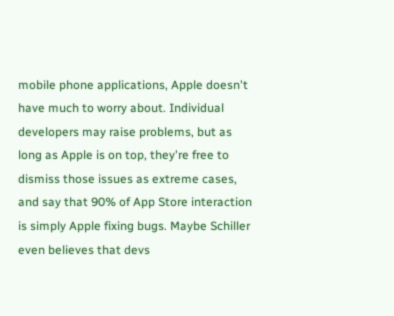mobile phone applications, Apple doesn't have much to worry about. Individual developers may raise problems, but as long as Apple is on top, they're free to dismiss those issues as extreme cases, and say that 90% of App Store interaction is simply Apple fixing bugs. Maybe Schiller even believes that devs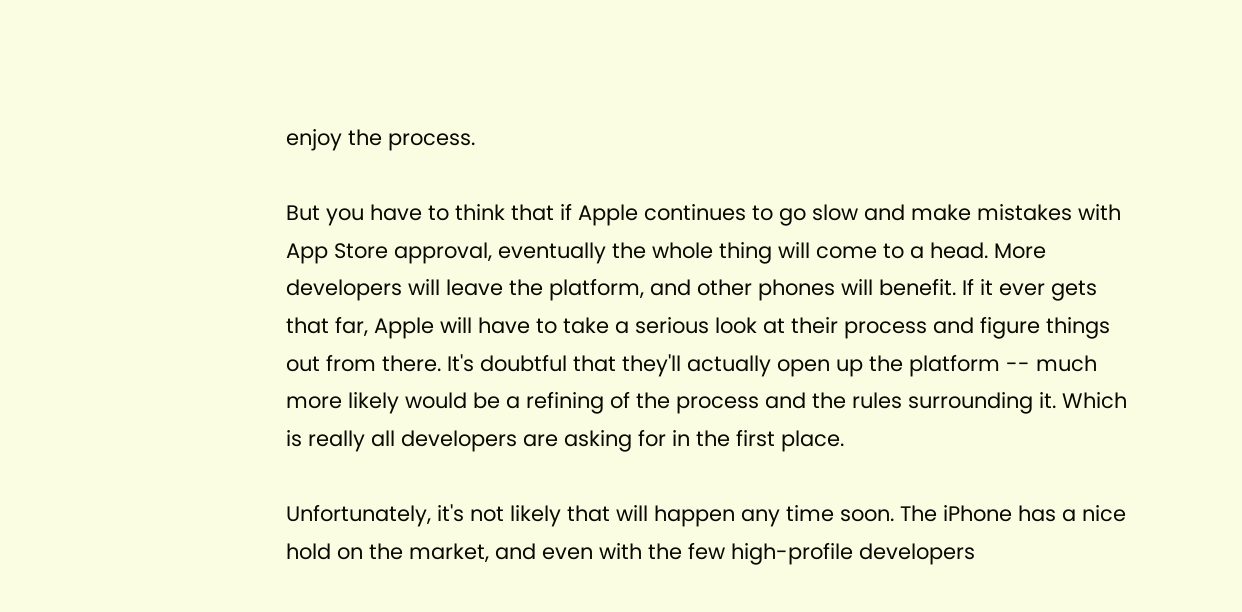enjoy the process.

But you have to think that if Apple continues to go slow and make mistakes with App Store approval, eventually the whole thing will come to a head. More developers will leave the platform, and other phones will benefit. If it ever gets that far, Apple will have to take a serious look at their process and figure things out from there. It's doubtful that they'll actually open up the platform -- much more likely would be a refining of the process and the rules surrounding it. Which is really all developers are asking for in the first place.

Unfortunately, it's not likely that will happen any time soon. The iPhone has a nice hold on the market, and even with the few high-profile developers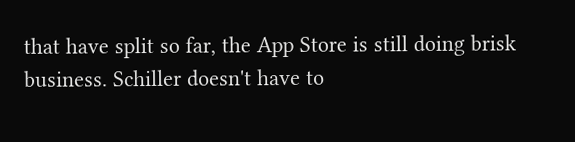that have split so far, the App Store is still doing brisk business. Schiller doesn't have to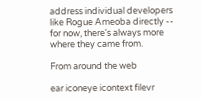address individual developers like Rogue Ameoba directly -- for now, there's always more where they came from.

From around the web

ear iconeye icontext filevr